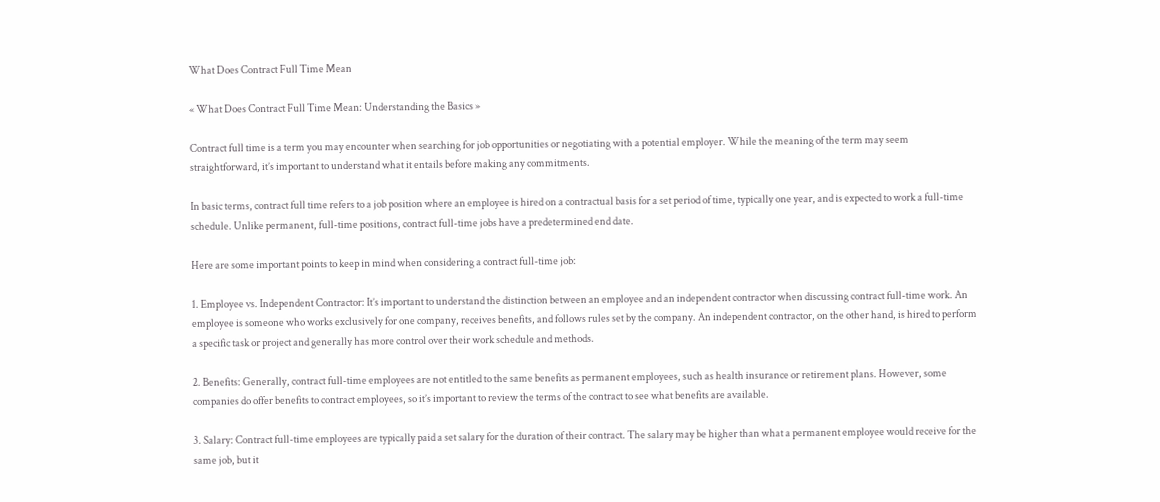What Does Contract Full Time Mean

« What Does Contract Full Time Mean: Understanding the Basics »

Contract full time is a term you may encounter when searching for job opportunities or negotiating with a potential employer. While the meaning of the term may seem straightforward, it’s important to understand what it entails before making any commitments.

In basic terms, contract full time refers to a job position where an employee is hired on a contractual basis for a set period of time, typically one year, and is expected to work a full-time schedule. Unlike permanent, full-time positions, contract full-time jobs have a predetermined end date.

Here are some important points to keep in mind when considering a contract full-time job:

1. Employee vs. Independent Contractor: It’s important to understand the distinction between an employee and an independent contractor when discussing contract full-time work. An employee is someone who works exclusively for one company, receives benefits, and follows rules set by the company. An independent contractor, on the other hand, is hired to perform a specific task or project and generally has more control over their work schedule and methods.

2. Benefits: Generally, contract full-time employees are not entitled to the same benefits as permanent employees, such as health insurance or retirement plans. However, some companies do offer benefits to contract employees, so it’s important to review the terms of the contract to see what benefits are available.

3. Salary: Contract full-time employees are typically paid a set salary for the duration of their contract. The salary may be higher than what a permanent employee would receive for the same job, but it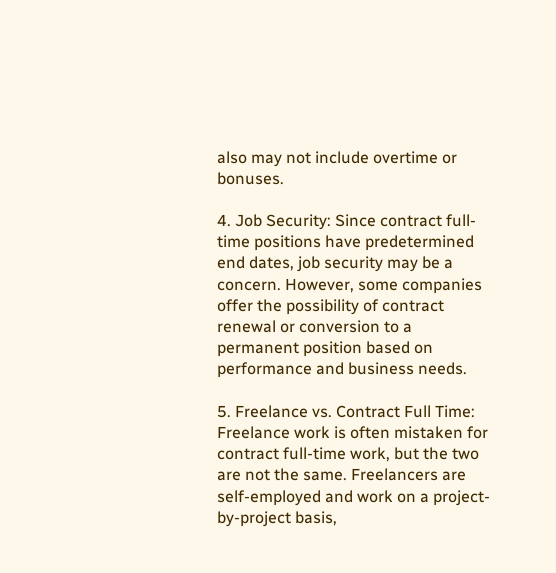also may not include overtime or bonuses.

4. Job Security: Since contract full-time positions have predetermined end dates, job security may be a concern. However, some companies offer the possibility of contract renewal or conversion to a permanent position based on performance and business needs.

5. Freelance vs. Contract Full Time: Freelance work is often mistaken for contract full-time work, but the two are not the same. Freelancers are self-employed and work on a project-by-project basis,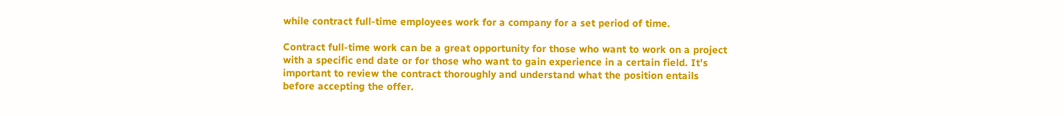while contract full-time employees work for a company for a set period of time.

Contract full-time work can be a great opportunity for those who want to work on a project with a specific end date or for those who want to gain experience in a certain field. It’s important to review the contract thoroughly and understand what the position entails before accepting the offer.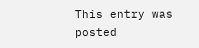This entry was posted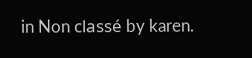in Non classé by karen.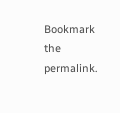Bookmark the permalink.